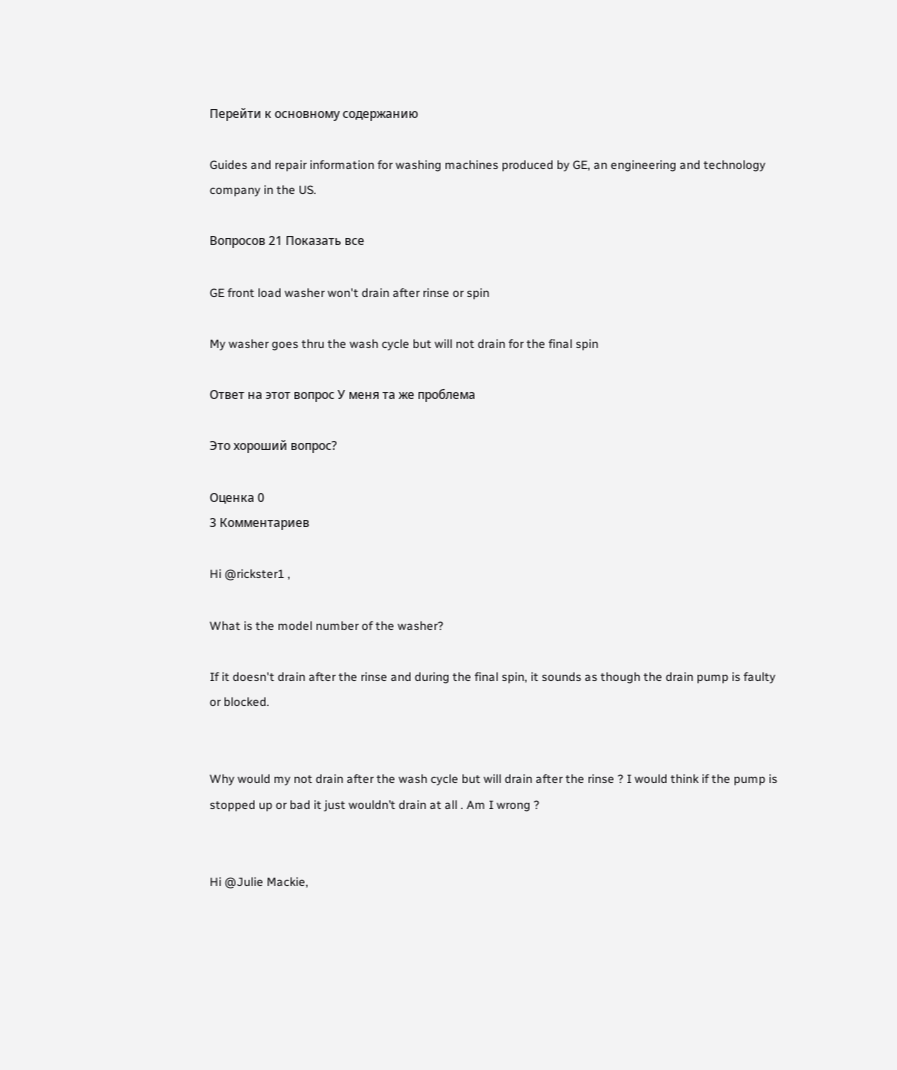Перейти к основному содержанию

Guides and repair information for washing machines produced by GE, an engineering and technology company in the US.

Вопросов 21 Показать все

GE front load washer won't drain after rinse or spin

My washer goes thru the wash cycle but will not drain for the final spin

Ответ на этот вопрос У меня та же проблема

Это хороший вопрос?

Оценка 0
3 Комментариев

Hi @rickster1 ,

What is the model number of the washer?

If it doesn't drain after the rinse and during the final spin, it sounds as though the drain pump is faulty or blocked.


Why would my not drain after the wash cycle but will drain after the rinse ? I would think if the pump is stopped up or bad it just wouldn’t drain at all . Am I wrong ?


Hi @Julie Mackie,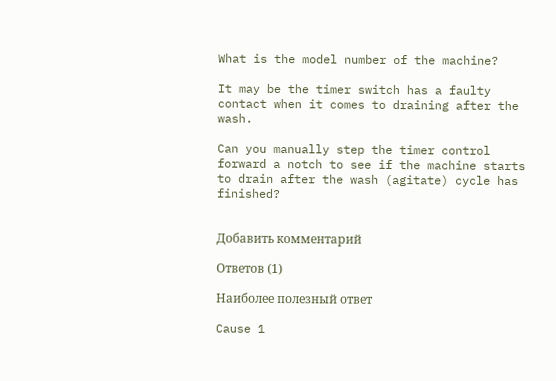What is the model number of the machine?

It may be the timer switch has a faulty contact when it comes to draining after the wash.

Can you manually step the timer control forward a notch to see if the machine starts to drain after the wash (agitate) cycle has finished?


Добавить комментарий

Ответов (1)

Наиболее полезный ответ

Cause 1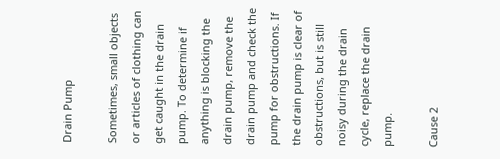Drain Pump

Sometimes, small objects or articles of clothing can get caught in the drain pump. To determine if anything is blocking the drain pump, remove the drain pump and check the pump for obstructions. If the drain pump is clear of obstructions, but is still noisy during the drain cycle, replace the drain pump.

Cause 2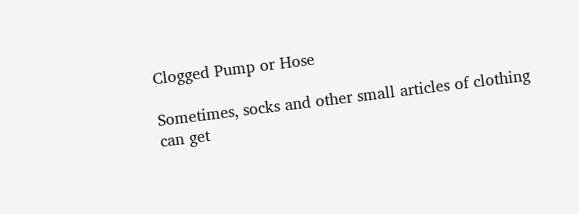Clogged Pump or Hose

Sometimes, socks and other small articles of clothing can get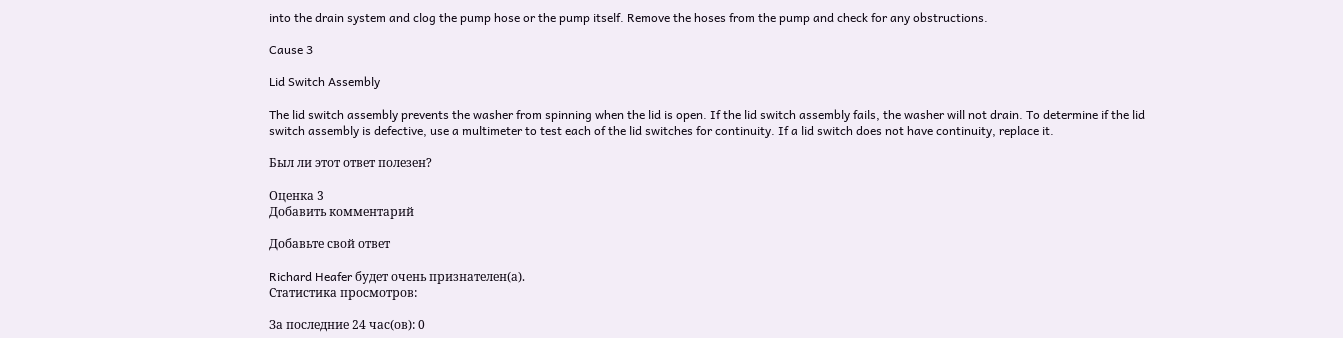into the drain system and clog the pump hose or the pump itself. Remove the hoses from the pump and check for any obstructions.

Cause 3

Lid Switch Assembly

The lid switch assembly prevents the washer from spinning when the lid is open. If the lid switch assembly fails, the washer will not drain. To determine if the lid switch assembly is defective, use a multimeter to test each of the lid switches for continuity. If a lid switch does not have continuity, replace it.

Был ли этот ответ полезен?

Оценка 3
Добавить комментарий

Добавьте свой ответ

Richard Heafer будет очень признателен(а).
Статистика просмотров:

За последние 24 час(ов): 0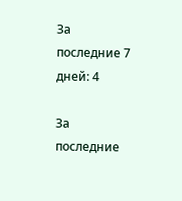За последние 7 дней: 4

За последние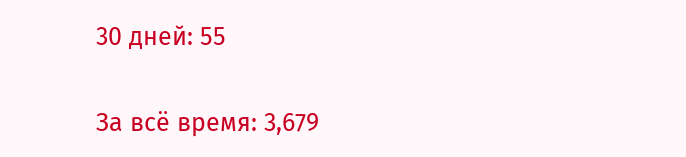30 дней: 55

За всё время: 3,679